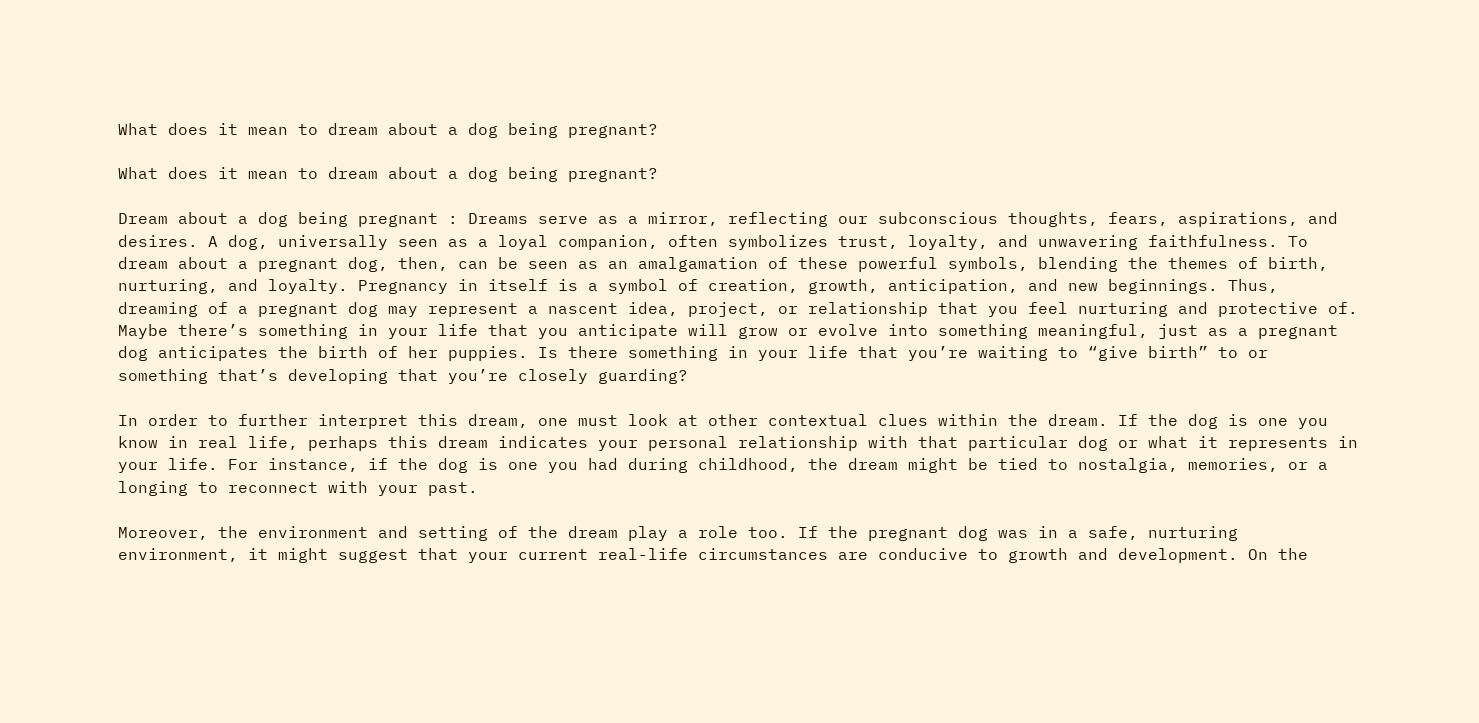What does it mean to dream about a dog being pregnant?

What does it mean to dream about a dog being pregnant?

Dream about a dog being pregnant : Dreams serve as a mirror, reflecting our subconscious thoughts, fears, aspirations, and desires. A dog, universally seen as a loyal companion, often symbolizes trust, loyalty, and unwavering faithfulness. To dream about a pregnant dog, then, can be seen as an amalgamation of these powerful symbols, blending the themes of birth, nurturing, and loyalty. Pregnancy in itself is a symbol of creation, growth, anticipation, and new beginnings. Thus, dreaming of a pregnant dog may represent a nascent idea, project, or relationship that you feel nurturing and protective of. Maybe there’s something in your life that you anticipate will grow or evolve into something meaningful, just as a pregnant dog anticipates the birth of her puppies. Is there something in your life that you’re waiting to “give birth” to or something that’s developing that you’re closely guarding?

In order to further interpret this dream, one must look at other contextual clues within the dream. If the dog is one you know in real life, perhaps this dream indicates your personal relationship with that particular dog or what it represents in your life. For instance, if the dog is one you had during childhood, the dream might be tied to nostalgia, memories, or a longing to reconnect with your past.

Moreover, the environment and setting of the dream play a role too. If the pregnant dog was in a safe, nurturing environment, it might suggest that your current real-life circumstances are conducive to growth and development. On the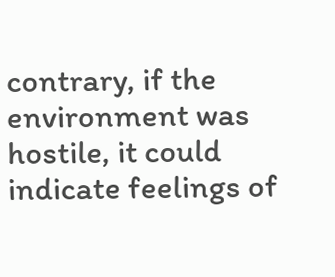contrary, if the environment was hostile, it could indicate feelings of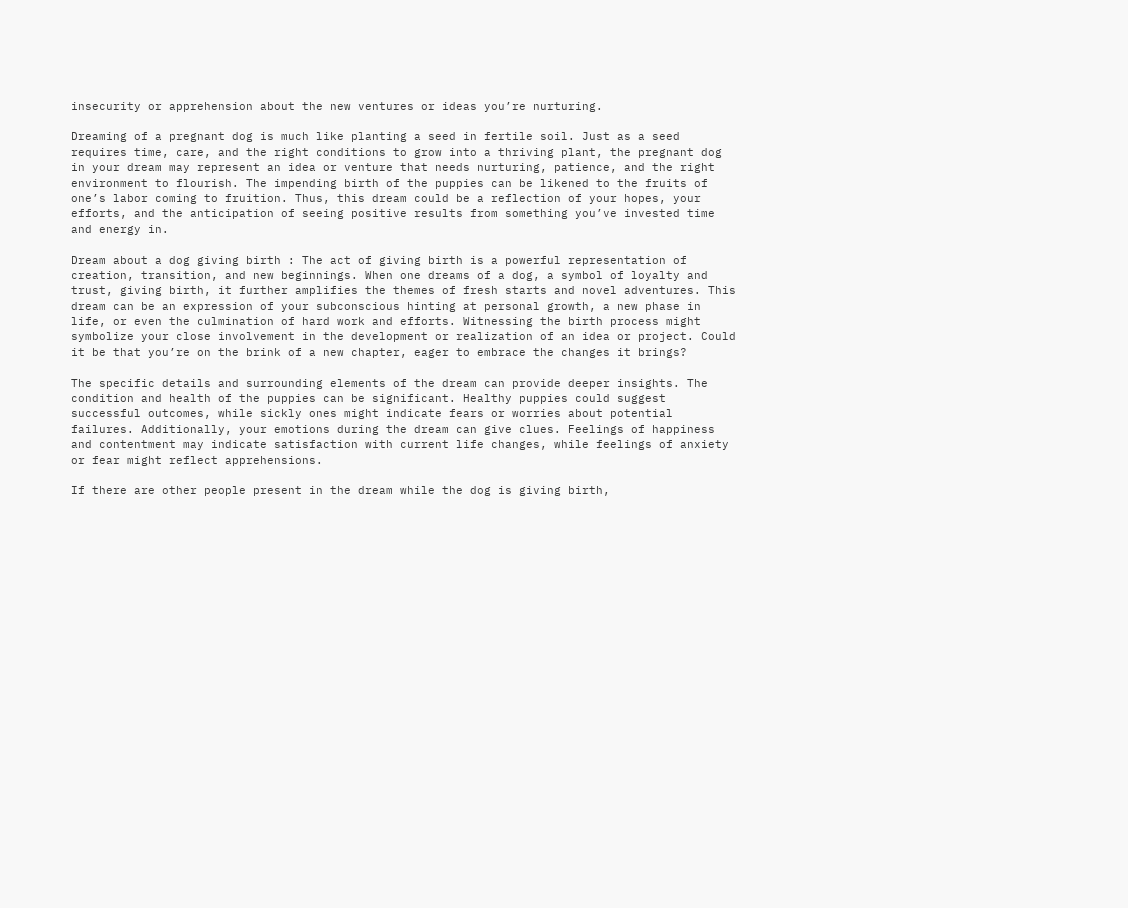insecurity or apprehension about the new ventures or ideas you’re nurturing.

Dreaming of a pregnant dog is much like planting a seed in fertile soil. Just as a seed requires time, care, and the right conditions to grow into a thriving plant, the pregnant dog in your dream may represent an idea or venture that needs nurturing, patience, and the right environment to flourish. The impending birth of the puppies can be likened to the fruits of one’s labor coming to fruition. Thus, this dream could be a reflection of your hopes, your efforts, and the anticipation of seeing positive results from something you’ve invested time and energy in.

Dream about a dog giving birth : The act of giving birth is a powerful representation of creation, transition, and new beginnings. When one dreams of a dog, a symbol of loyalty and trust, giving birth, it further amplifies the themes of fresh starts and novel adventures. This dream can be an expression of your subconscious hinting at personal growth, a new phase in life, or even the culmination of hard work and efforts. Witnessing the birth process might symbolize your close involvement in the development or realization of an idea or project. Could it be that you’re on the brink of a new chapter, eager to embrace the changes it brings?

The specific details and surrounding elements of the dream can provide deeper insights. The condition and health of the puppies can be significant. Healthy puppies could suggest successful outcomes, while sickly ones might indicate fears or worries about potential failures. Additionally, your emotions during the dream can give clues. Feelings of happiness and contentment may indicate satisfaction with current life changes, while feelings of anxiety or fear might reflect apprehensions.

If there are other people present in the dream while the dog is giving birth,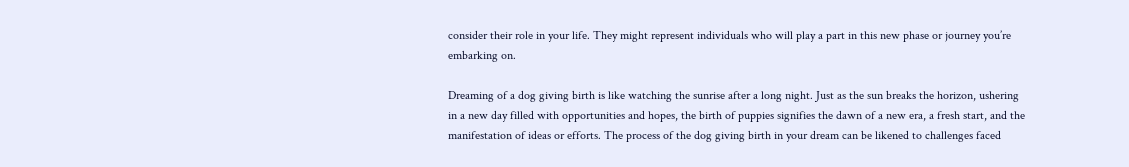consider their role in your life. They might represent individuals who will play a part in this new phase or journey you’re embarking on.

Dreaming of a dog giving birth is like watching the sunrise after a long night. Just as the sun breaks the horizon, ushering in a new day filled with opportunities and hopes, the birth of puppies signifies the dawn of a new era, a fresh start, and the manifestation of ideas or efforts. The process of the dog giving birth in your dream can be likened to challenges faced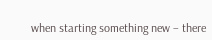when starting something new – there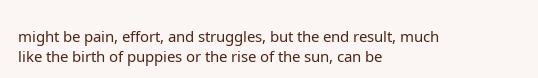might be pain, effort, and struggles, but the end result, much like the birth of puppies or the rise of the sun, can be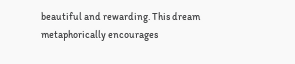beautiful and rewarding. This dream metaphorically encourages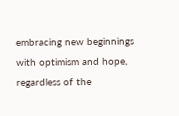embracing new beginnings with optimism and hope, regardless of the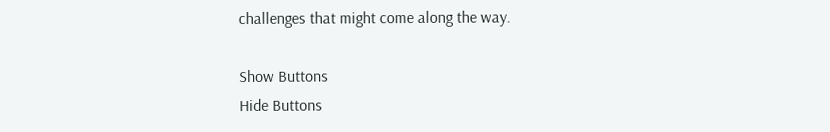challenges that might come along the way.

Show Buttons
Hide Buttons